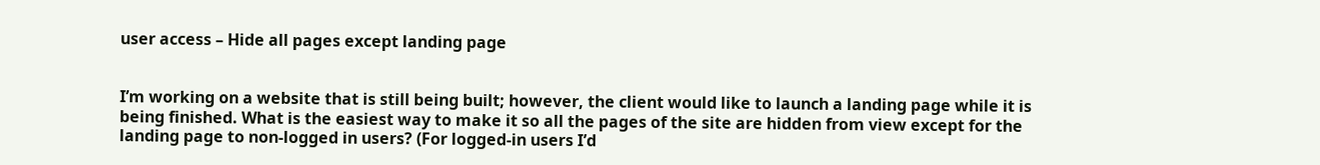user access – Hide all pages except landing page


I’m working on a website that is still being built; however, the client would like to launch a landing page while it is being finished. What is the easiest way to make it so all the pages of the site are hidden from view except for the landing page to non-logged in users? (For logged-in users I’d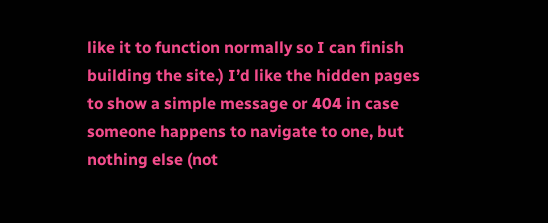like it to function normally so I can finish building the site.) I’d like the hidden pages to show a simple message or 404 in case someone happens to navigate to one, but nothing else (not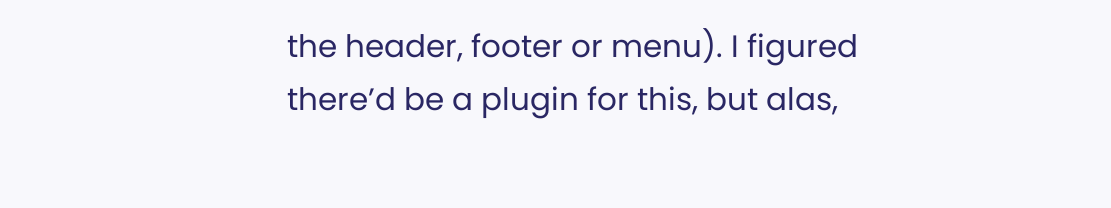the header, footer or menu). I figured there’d be a plugin for this, but alas,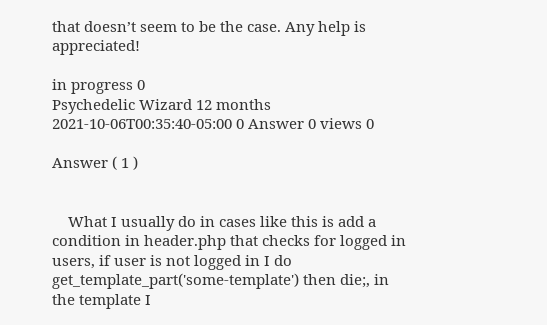that doesn’t seem to be the case. Any help is appreciated!

in progress 0
Psychedelic Wizard 12 months 2021-10-06T00:35:40-05:00 0 Answer 0 views 0

Answer ( 1 )


    What I usually do in cases like this is add a condition in header.php that checks for logged in users, if user is not logged in I do get_template_part('some-template') then die;, in the template I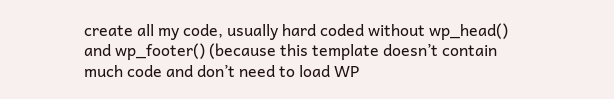create all my code, usually hard coded without wp_head() and wp_footer() (because this template doesn’t contain much code and don’t need to load WP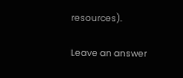resources).

Leave an answer